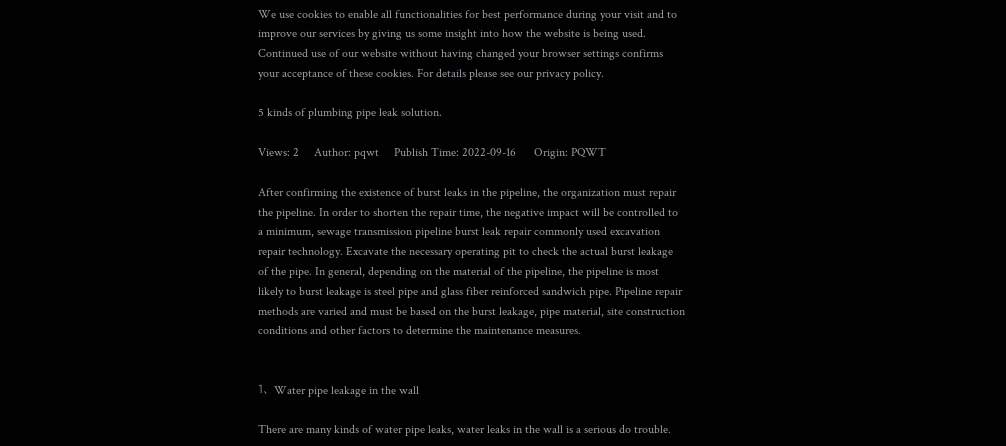We use cookies to enable all functionalities for best performance during your visit and to improve our services by giving us some insight into how the website is being used. Continued use of our website without having changed your browser settings confirms your acceptance of these cookies. For details please see our privacy policy.

5 kinds of plumbing pipe leak solution.

Views: 2     Author: pqwt     Publish Time: 2022-09-16      Origin: PQWT

After confirming the existence of burst leaks in the pipeline, the organization must repair the pipeline. In order to shorten the repair time, the negative impact will be controlled to a minimum, sewage transmission pipeline burst leak repair commonly used excavation repair technology. Excavate the necessary operating pit to check the actual burst leakage of the pipe. In general, depending on the material of the pipeline, the pipeline is most likely to burst leakage is steel pipe and glass fiber reinforced sandwich pipe. Pipeline repair methods are varied and must be based on the burst leakage, pipe material, site construction conditions and other factors to determine the maintenance measures.


1、Water pipe leakage in the wall

There are many kinds of water pipe leaks, water leaks in the wall is a serious do trouble.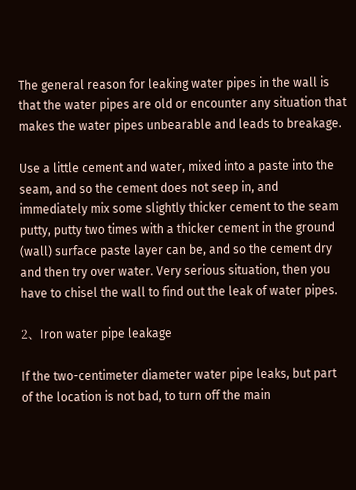The general reason for leaking water pipes in the wall is that the water pipes are old or encounter any situation that makes the water pipes unbearable and leads to breakage.

Use a little cement and water, mixed into a paste into the seam, and so the cement does not seep in, and immediately mix some slightly thicker cement to the seam putty, putty two times with a thicker cement in the ground (wall) surface paste layer can be, and so the cement dry and then try over water. Very serious situation, then you have to chisel the wall to find out the leak of water pipes.

2、Iron water pipe leakage

If the two-centimeter diameter water pipe leaks, but part of the location is not bad, to turn off the main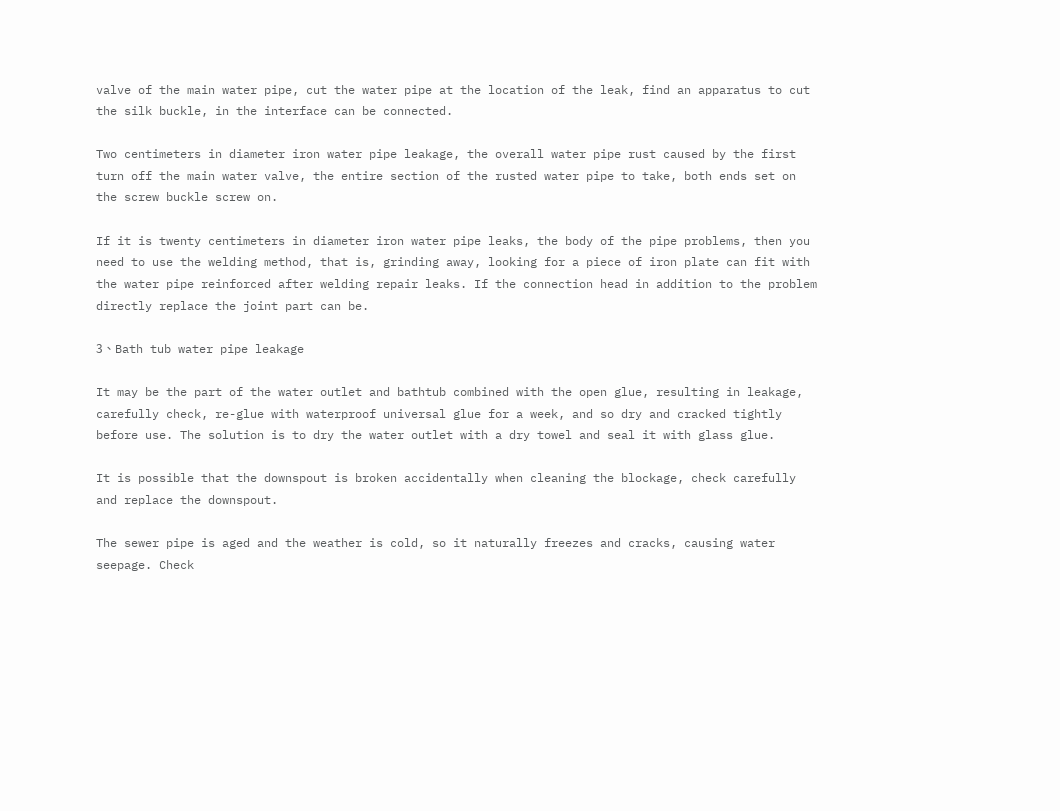valve of the main water pipe, cut the water pipe at the location of the leak, find an apparatus to cut the silk buckle, in the interface can be connected.

Two centimeters in diameter iron water pipe leakage, the overall water pipe rust caused by the first turn off the main water valve, the entire section of the rusted water pipe to take, both ends set on the screw buckle screw on.

If it is twenty centimeters in diameter iron water pipe leaks, the body of the pipe problems, then you need to use the welding method, that is, grinding away, looking for a piece of iron plate can fit with the water pipe reinforced after welding repair leaks. If the connection head in addition to the problem directly replace the joint part can be.

3、Bath tub water pipe leakage

It may be the part of the water outlet and bathtub combined with the open glue, resulting in leakage, carefully check, re-glue with waterproof universal glue for a week, and so dry and cracked tightly before use. The solution is to dry the water outlet with a dry towel and seal it with glass glue.

It is possible that the downspout is broken accidentally when cleaning the blockage, check carefully and replace the downspout.

The sewer pipe is aged and the weather is cold, so it naturally freezes and cracks, causing water seepage. Check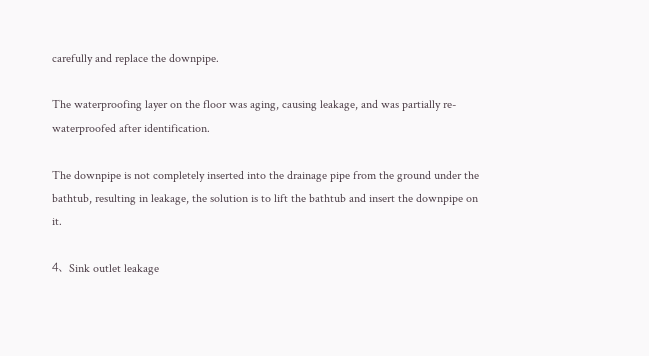carefully and replace the downpipe.

The waterproofing layer on the floor was aging, causing leakage, and was partially re-waterproofed after identification.

The downpipe is not completely inserted into the drainage pipe from the ground under the bathtub, resulting in leakage, the solution is to lift the bathtub and insert the downpipe on it.

4、Sink outlet leakage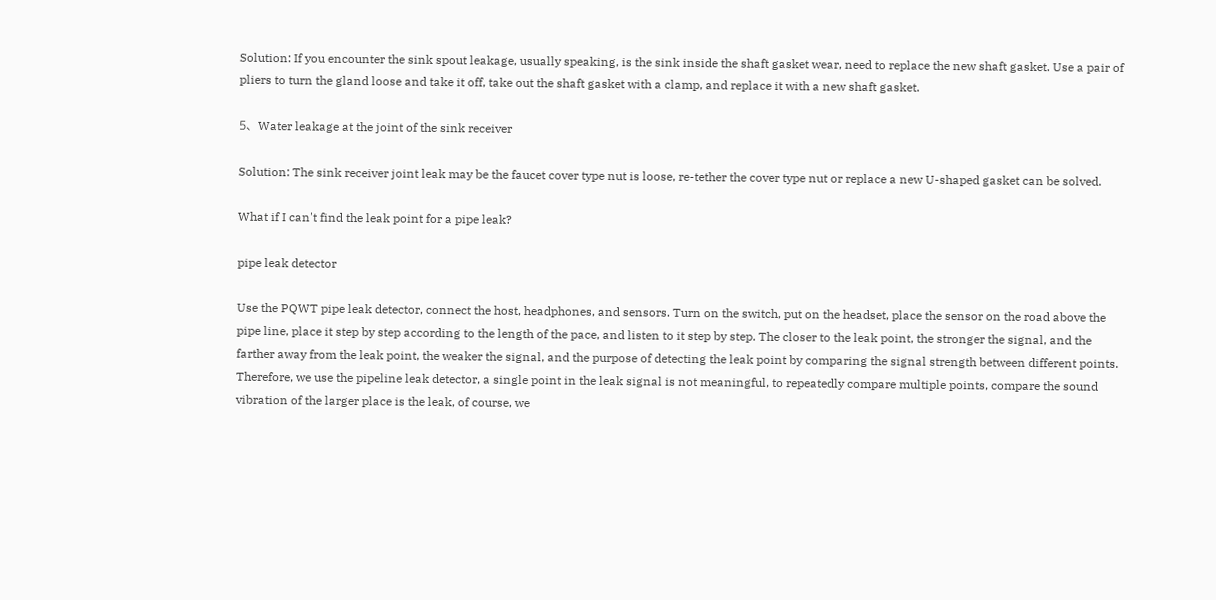Solution: If you encounter the sink spout leakage, usually speaking, is the sink inside the shaft gasket wear, need to replace the new shaft gasket. Use a pair of pliers to turn the gland loose and take it off, take out the shaft gasket with a clamp, and replace it with a new shaft gasket.

5、Water leakage at the joint of the sink receiver

Solution: The sink receiver joint leak may be the faucet cover type nut is loose, re-tether the cover type nut or replace a new U-shaped gasket can be solved.

What if I can't find the leak point for a pipe leak?

pipe leak detector

Use the PQWT pipe leak detector, connect the host, headphones, and sensors. Turn on the switch, put on the headset, place the sensor on the road above the pipe line, place it step by step according to the length of the pace, and listen to it step by step. The closer to the leak point, the stronger the signal, and the farther away from the leak point, the weaker the signal, and the purpose of detecting the leak point by comparing the signal strength between different points. Therefore, we use the pipeline leak detector, a single point in the leak signal is not meaningful, to repeatedly compare multiple points, compare the sound vibration of the larger place is the leak, of course, we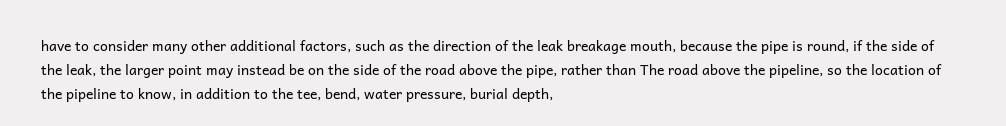have to consider many other additional factors, such as the direction of the leak breakage mouth, because the pipe is round, if the side of the leak, the larger point may instead be on the side of the road above the pipe, rather than The road above the pipeline, so the location of the pipeline to know, in addition to the tee, bend, water pressure, burial depth,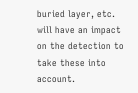buried layer, etc. will have an impact on the detection to take these into account.